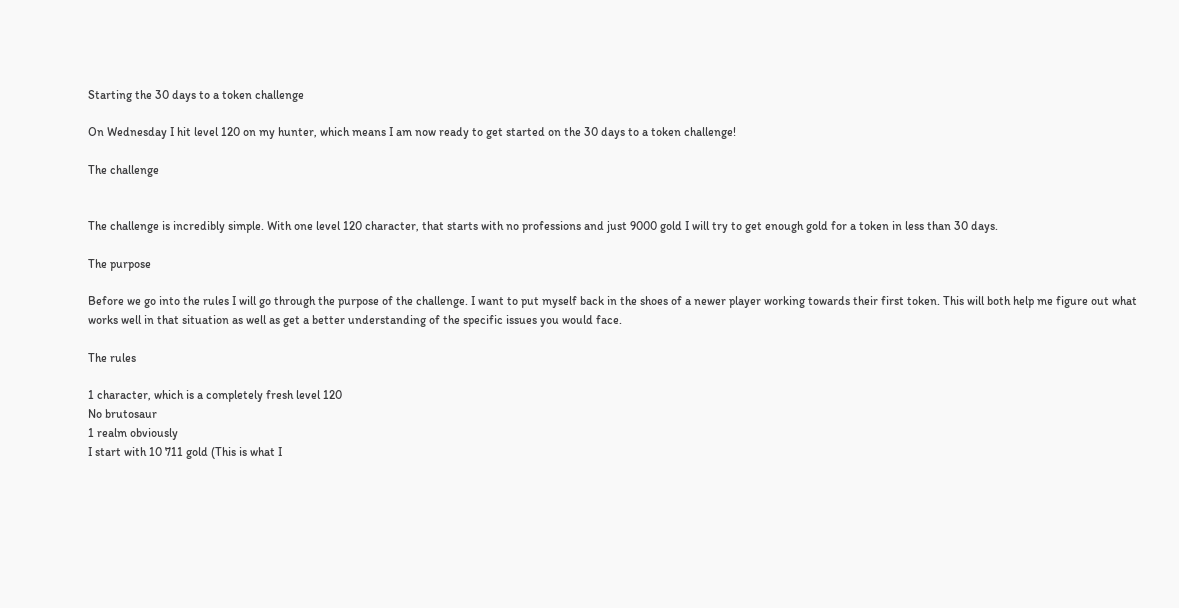Starting the 30 days to a token challenge

On Wednesday I hit level 120 on my hunter, which means I am now ready to get started on the 30 days to a token challenge!

The challenge


The challenge is incredibly simple. With one level 120 character, that starts with no professions and just 9000 gold I will try to get enough gold for a token in less than 30 days.

The purpose

Before we go into the rules I will go through the purpose of the challenge. I want to put myself back in the shoes of a newer player working towards their first token. This will both help me figure out what works well in that situation as well as get a better understanding of the specific issues you would face.

The rules

1 character, which is a completely fresh level 120
No brutosaur
1 realm obviously
I start with 10 711 gold (This is what I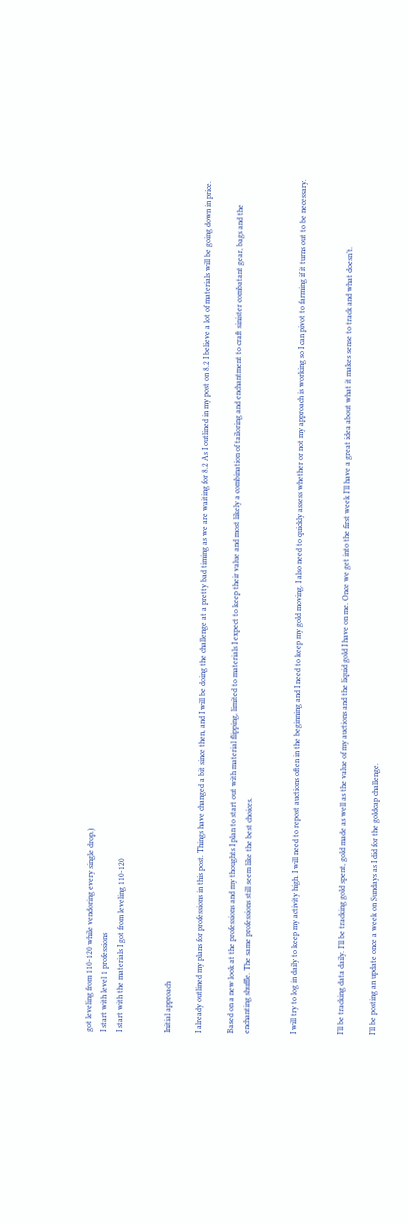got leveling from 110-120 while vendoring every single drop.)
I start with level 1 professions
I start with the materials I got from leveling 110-120


Initial approach

I already outlined my plans for professions in this post. Things have changed a bit since then, and I will be doing the challenge at a pretty bad timing as we are waiting for 8.2 As I outlined in my post on 8.2 I believe a lot of materials will be going down in price.

Based on a new look at the professions and my thoughts I plan to start out with material flipping, limited to materials I expect to keep their value and most likely a combination of tailoring and enchantment to craft sinister combatant gear, bags and the enchanting shuffle. The same professions still seem like the best choices.


I will try to log in daily to keep my activity high. I will need to repost auctions often in the beginning and I need to keep my gold moving. I also need to quickly assess whether or not my approach is working so I can pivot to farming if it turns out to be necessary.


I’ll be tracking data daily. I’ll be tracking gold spent, gold made as well as the value of my auctions and the liquid gold I have on me. Once we get into the first week I’ll have a great idea about what it makes sense to track and what doesn’t.

I’ll be posting an update once a week on Sundays as I did for the goldcap challenge.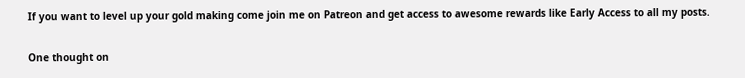If you want to level up your gold making come join me on Patreon and get access to awesome rewards like Early Access to all my posts.

One thought on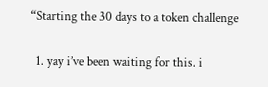“Starting the 30 days to a token challenge

  1. yay i’ve been waiting for this. i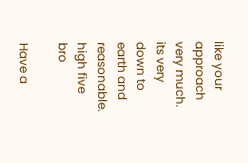like your approach very much. its very down to earth and reasonable. high five bro

Have a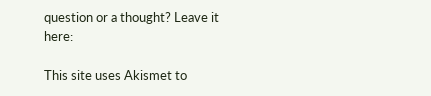question or a thought? Leave it here:

This site uses Akismet to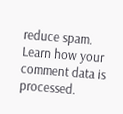reduce spam. Learn how your comment data is processed.